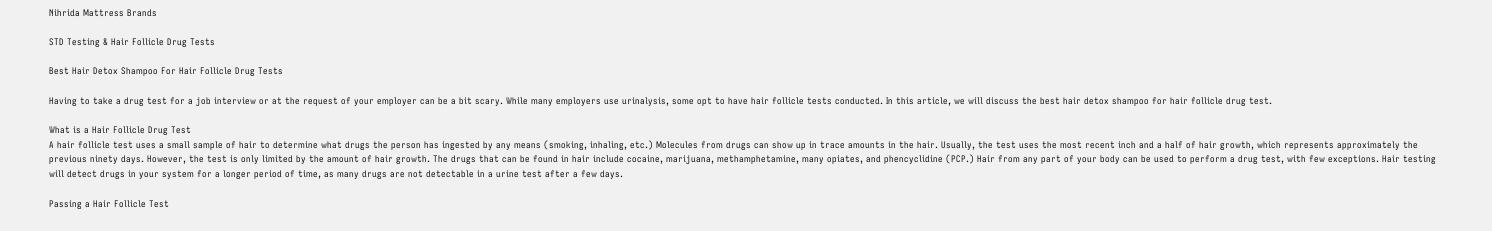Nihrida Mattress Brands

STD Testing & Hair Follicle Drug Tests

Best Hair Detox Shampoo For Hair Follicle Drug Tests

Having to take a drug test for a job interview or at the request of your employer can be a bit scary. While many employers use urinalysis, some opt to have hair follicle tests conducted. In this article, we will discuss the best hair detox shampoo for hair follicle drug test.

What is a Hair Follicle Drug Test
A hair follicle test uses a small sample of hair to determine what drugs the person has ingested by any means (smoking, inhaling, etc.) Molecules from drugs can show up in trace amounts in the hair. Usually, the test uses the most recent inch and a half of hair growth, which represents approximately the previous ninety days. However, the test is only limited by the amount of hair growth. The drugs that can be found in hair include cocaine, marijuana, methamphetamine, many opiates, and phencyclidine (PCP.) Hair from any part of your body can be used to perform a drug test, with few exceptions. Hair testing will detect drugs in your system for a longer period of time, as many drugs are not detectable in a urine test after a few days.

Passing a Hair Follicle Test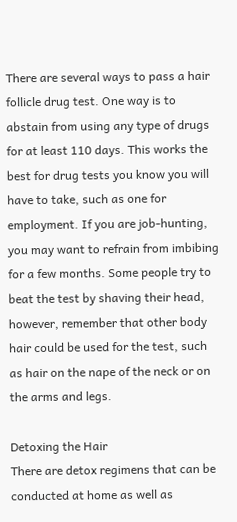There are several ways to pass a hair follicle drug test. One way is to abstain from using any type of drugs for at least 110 days. This works the best for drug tests you know you will have to take, such as one for employment. If you are job-hunting, you may want to refrain from imbibing for a few months. Some people try to beat the test by shaving their head, however, remember that other body hair could be used for the test, such as hair on the nape of the neck or on the arms and legs.

Detoxing the Hair
There are detox regimens that can be conducted at home as well as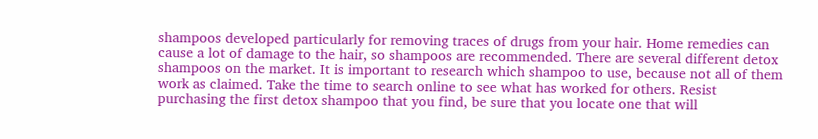shampoos developed particularly for removing traces of drugs from your hair. Home remedies can cause a lot of damage to the hair, so shampoos are recommended. There are several different detox shampoos on the market. It is important to research which shampoo to use, because not all of them work as claimed. Take the time to search online to see what has worked for others. Resist purchasing the first detox shampoo that you find, be sure that you locate one that will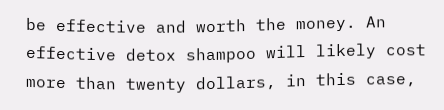be effective and worth the money. An effective detox shampoo will likely cost more than twenty dollars, in this case,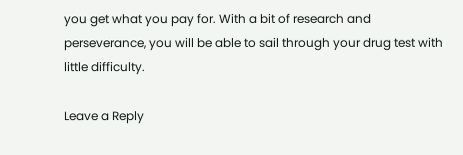you get what you pay for. With a bit of research and perseverance, you will be able to sail through your drug test with little difficulty.

Leave a Reply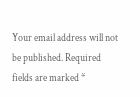Your email address will not be published. Required fields are marked *